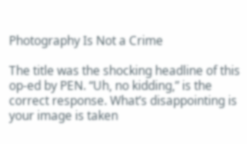Photography Is Not a Crime

The title was the shocking headline of this op-ed by PEN. “Uh, no kidding,” is the correct response. What’s disappointing is your image is taken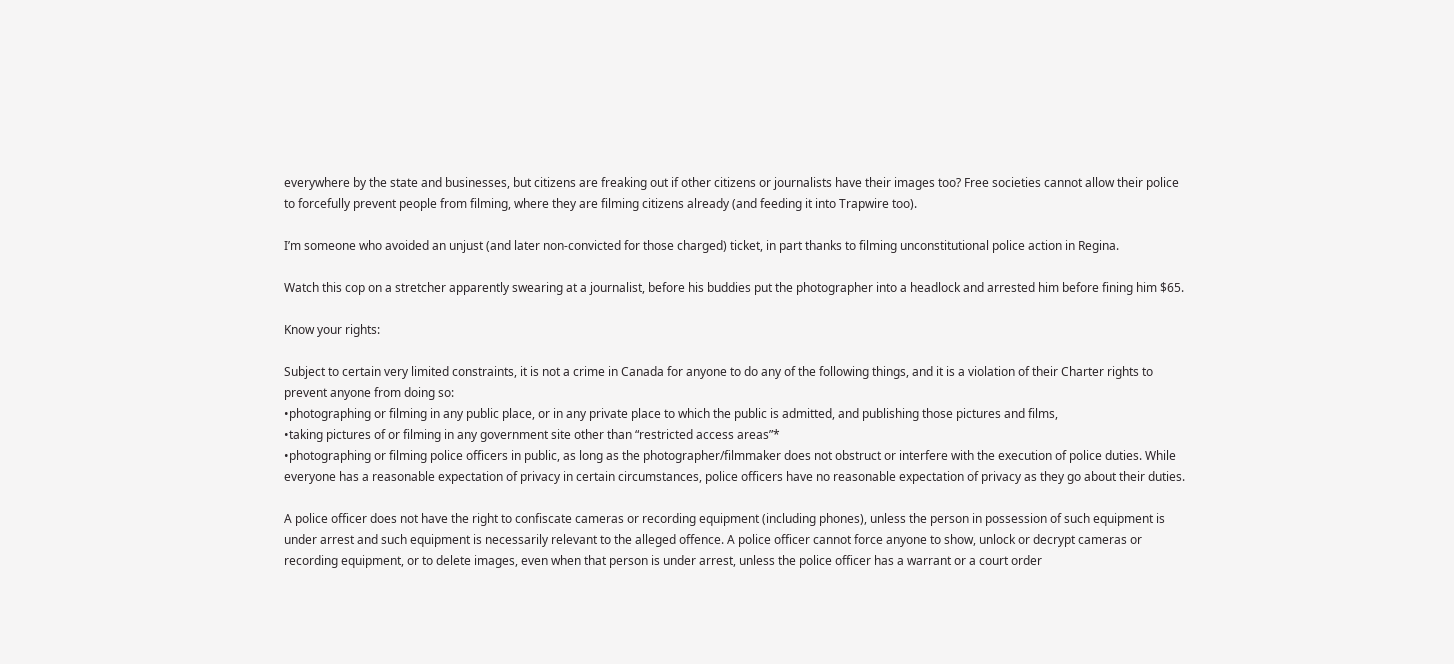everywhere by the state and businesses, but citizens are freaking out if other citizens or journalists have their images too? Free societies cannot allow their police to forcefully prevent people from filming, where they are filming citizens already (and feeding it into Trapwire too).

I’m someone who avoided an unjust (and later non-convicted for those charged) ticket, in part thanks to filming unconstitutional police action in Regina.

Watch this cop on a stretcher apparently swearing at a journalist, before his buddies put the photographer into a headlock and arrested him before fining him $65.

Know your rights:

Subject to certain very limited constraints, it is not a crime in Canada for anyone to do any of the following things, and it is a violation of their Charter rights to prevent anyone from doing so:
•photographing or filming in any public place, or in any private place to which the public is admitted, and publishing those pictures and films,
•taking pictures of or filming in any government site other than “restricted access areas”*
•photographing or filming police officers in public, as long as the photographer/filmmaker does not obstruct or interfere with the execution of police duties. While everyone has a reasonable expectation of privacy in certain circumstances, police officers have no reasonable expectation of privacy as they go about their duties.

A police officer does not have the right to confiscate cameras or recording equipment (including phones), unless the person in possession of such equipment is under arrest and such equipment is necessarily relevant to the alleged offence. A police officer cannot force anyone to show, unlock or decrypt cameras or recording equipment, or to delete images, even when that person is under arrest, unless the police officer has a warrant or a court order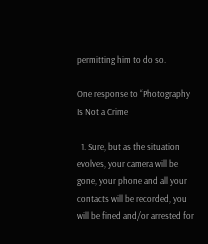permitting him to do so.

One response to “Photography Is Not a Crime

  1. Sure, but as the situation evolves, your camera will be gone, your phone and all your contacts will be recorded, you will be fined and/or arrested for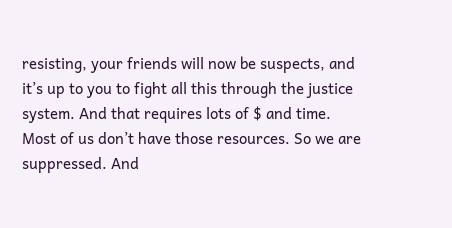resisting, your friends will now be suspects, and it’s up to you to fight all this through the justice system. And that requires lots of $ and time. Most of us don’t have those resources. So we are suppressed. And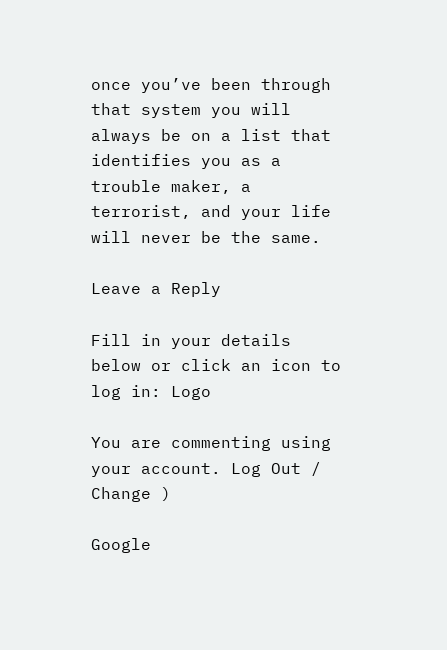once you’ve been through that system you will always be on a list that identifies you as a trouble maker, a terrorist, and your life will never be the same.

Leave a Reply

Fill in your details below or click an icon to log in: Logo

You are commenting using your account. Log Out /  Change )

Google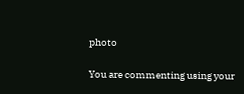photo

You are commenting using your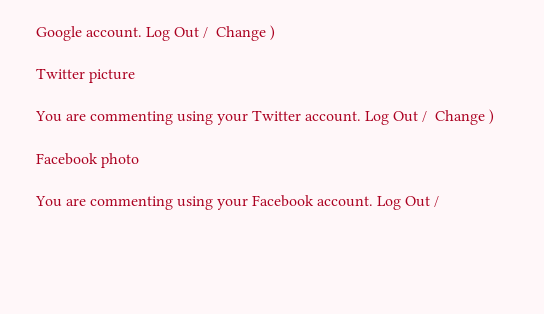Google account. Log Out /  Change )

Twitter picture

You are commenting using your Twitter account. Log Out /  Change )

Facebook photo

You are commenting using your Facebook account. Log Out /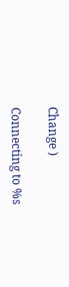Change )

Connecting to %s